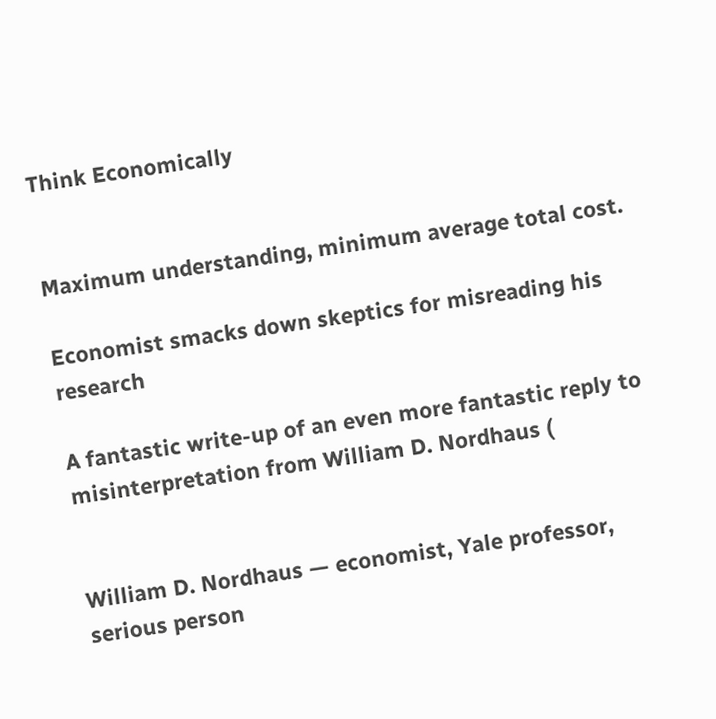Think Economically


Maximum understanding, minimum average total cost.

Economist smacks down skeptics for misreading his research

A fantastic write-up of an even more fantastic reply to misinterpretation from William D. Nordhaus (


William D. Nordhaus — economist, Yale professor, serious person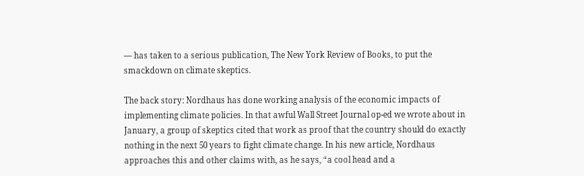— has taken to a serious publication, The New York Review of Books, to put the smackdown on climate skeptics.

The back story: Nordhaus has done working analysis of the economic impacts of implementing climate policies. In that awful Wall Street Journal op-ed we wrote about in January, a group of skeptics cited that work as proof that the country should do exactly nothing in the next 50 years to fight climate change. In his new article, Nordhaus approaches this and other claims with, as he says, “a cool head and a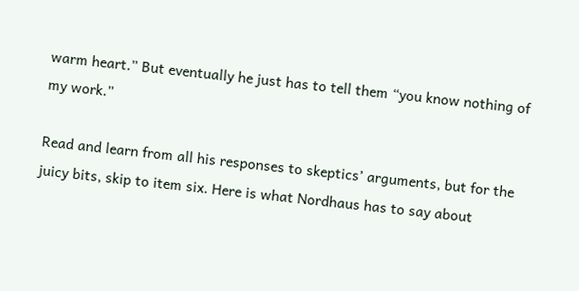warm heart.” But eventually he just has to tell them “you know nothing of my work.”

Read and learn from all his responses to skeptics’ arguments, but for the juicy bits, skip to item six. Here is what Nordhaus has to say about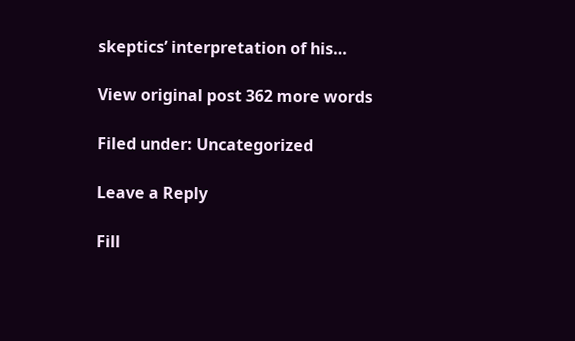skeptics’ interpretation of his…

View original post 362 more words

Filed under: Uncategorized

Leave a Reply

Fill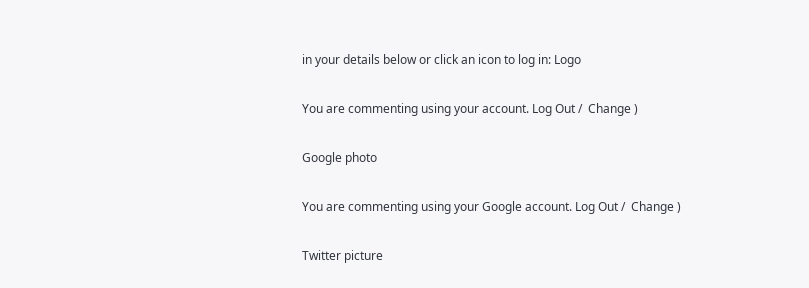in your details below or click an icon to log in: Logo

You are commenting using your account. Log Out /  Change )

Google photo

You are commenting using your Google account. Log Out /  Change )

Twitter picture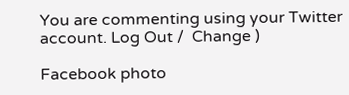You are commenting using your Twitter account. Log Out /  Change )

Facebook photo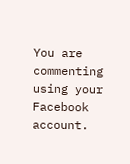You are commenting using your Facebook account.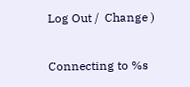Log Out /  Change )

Connecting to %s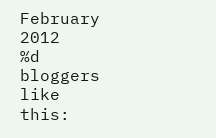February 2012
%d bloggers like this: